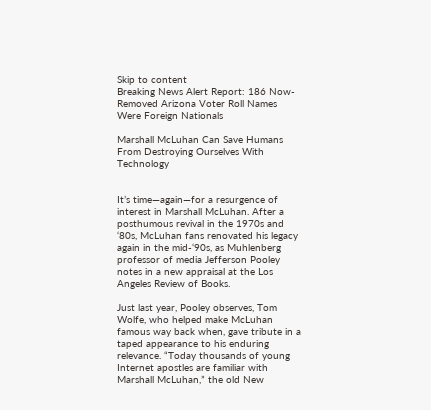Skip to content
Breaking News Alert Report: 186 Now-Removed Arizona Voter Roll Names Were Foreign Nationals

Marshall McLuhan Can Save Humans From Destroying Ourselves With Technology


It’s time—again—for a resurgence of interest in Marshall McLuhan. After a posthumous revival in the 1970s and ‘80s, McLuhan fans renovated his legacy again in the mid-‘90s, as Muhlenberg professor of media Jefferson Pooley notes in a new appraisal at the Los Angeles Review of Books.

Just last year, Pooley observes, Tom Wolfe, who helped make McLuhan famous way back when, gave tribute in a taped appearance to his enduring relevance. “Today thousands of young Internet apostles are familiar with Marshall McLuhan,” the old New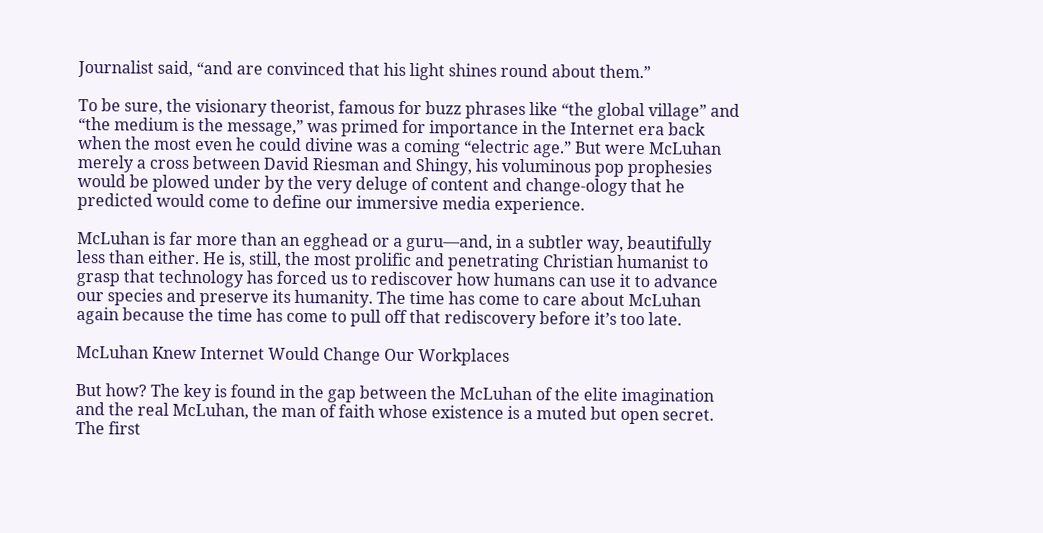Journalist said, “and are convinced that his light shines round about them.”

To be sure, the visionary theorist, famous for buzz phrases like “the global village” and “the medium is the message,” was primed for importance in the Internet era back when the most even he could divine was a coming “electric age.” But were McLuhan merely a cross between David Riesman and Shingy, his voluminous pop prophesies would be plowed under by the very deluge of content and change-ology that he predicted would come to define our immersive media experience.

McLuhan is far more than an egghead or a guru—and, in a subtler way, beautifully less than either. He is, still, the most prolific and penetrating Christian humanist to grasp that technology has forced us to rediscover how humans can use it to advance our species and preserve its humanity. The time has come to care about McLuhan again because the time has come to pull off that rediscovery before it’s too late.

McLuhan Knew Internet Would Change Our Workplaces

But how? The key is found in the gap between the McLuhan of the elite imagination and the real McLuhan, the man of faith whose existence is a muted but open secret. The first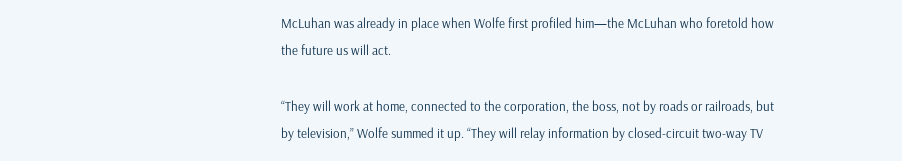McLuhan was already in place when Wolfe first profiled him—the McLuhan who foretold how the future us will act.

“They will work at home, connected to the corporation, the boss, not by roads or railroads, but by television,” Wolfe summed it up. “They will relay information by closed-circuit two-way TV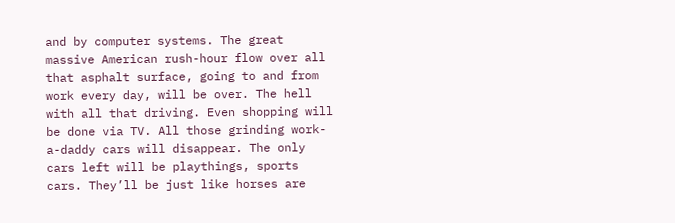and by computer systems. The great massive American rush-hour flow over all that asphalt surface, going to and from work every day, will be over. The hell with all that driving. Even shopping will be done via TV. All those grinding work-a-daddy cars will disappear. The only cars left will be playthings, sports cars. They’ll be just like horses are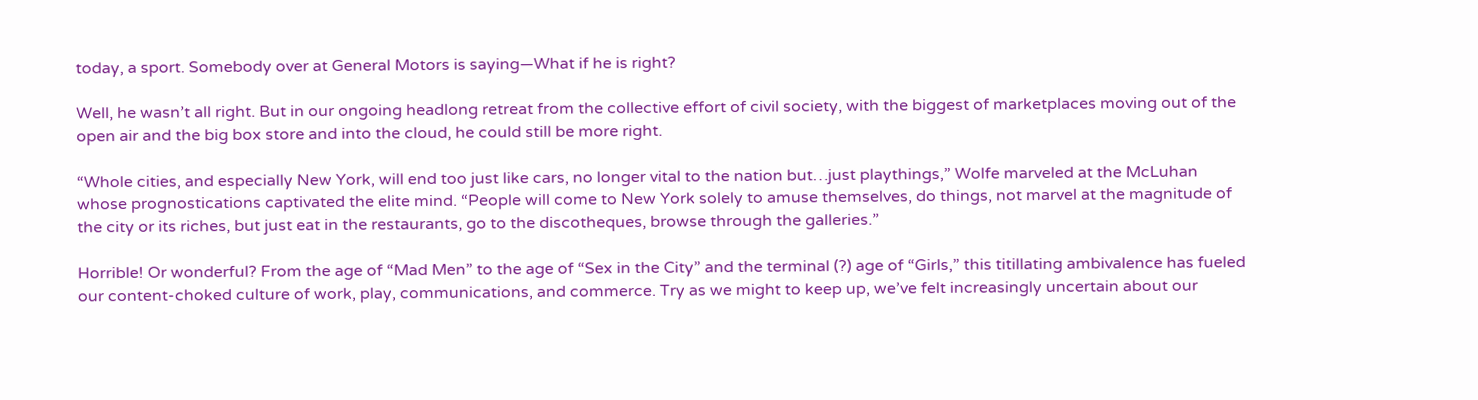today, a sport. Somebody over at General Motors is saying—What if he is right?

Well, he wasn’t all right. But in our ongoing headlong retreat from the collective effort of civil society, with the biggest of marketplaces moving out of the open air and the big box store and into the cloud, he could still be more right.

“Whole cities, and especially New York, will end too just like cars, no longer vital to the nation but…just playthings,” Wolfe marveled at the McLuhan whose prognostications captivated the elite mind. “People will come to New York solely to amuse themselves, do things, not marvel at the magnitude of the city or its riches, but just eat in the restaurants, go to the discotheques, browse through the galleries.”

Horrible! Or wonderful? From the age of “Mad Men” to the age of “Sex in the City” and the terminal (?) age of “Girls,” this titillating ambivalence has fueled our content-choked culture of work, play, communications, and commerce. Try as we might to keep up, we’ve felt increasingly uncertain about our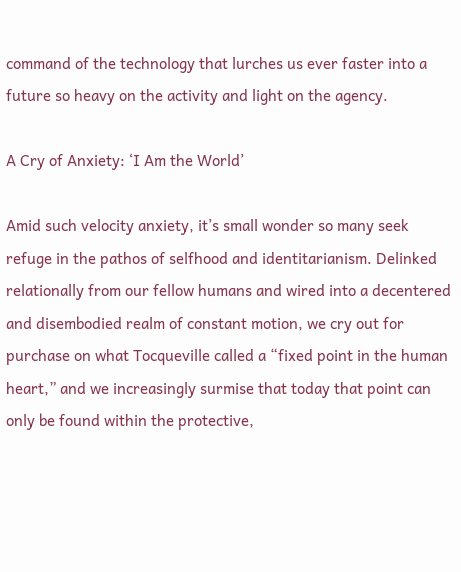command of the technology that lurches us ever faster into a future so heavy on the activity and light on the agency.

A Cry of Anxiety: ‘I Am the World’

Amid such velocity anxiety, it’s small wonder so many seek refuge in the pathos of selfhood and identitarianism. Delinked relationally from our fellow humans and wired into a decentered and disembodied realm of constant motion, we cry out for purchase on what Tocqueville called a “fixed point in the human heart,” and we increasingly surmise that today that point can only be found within the protective,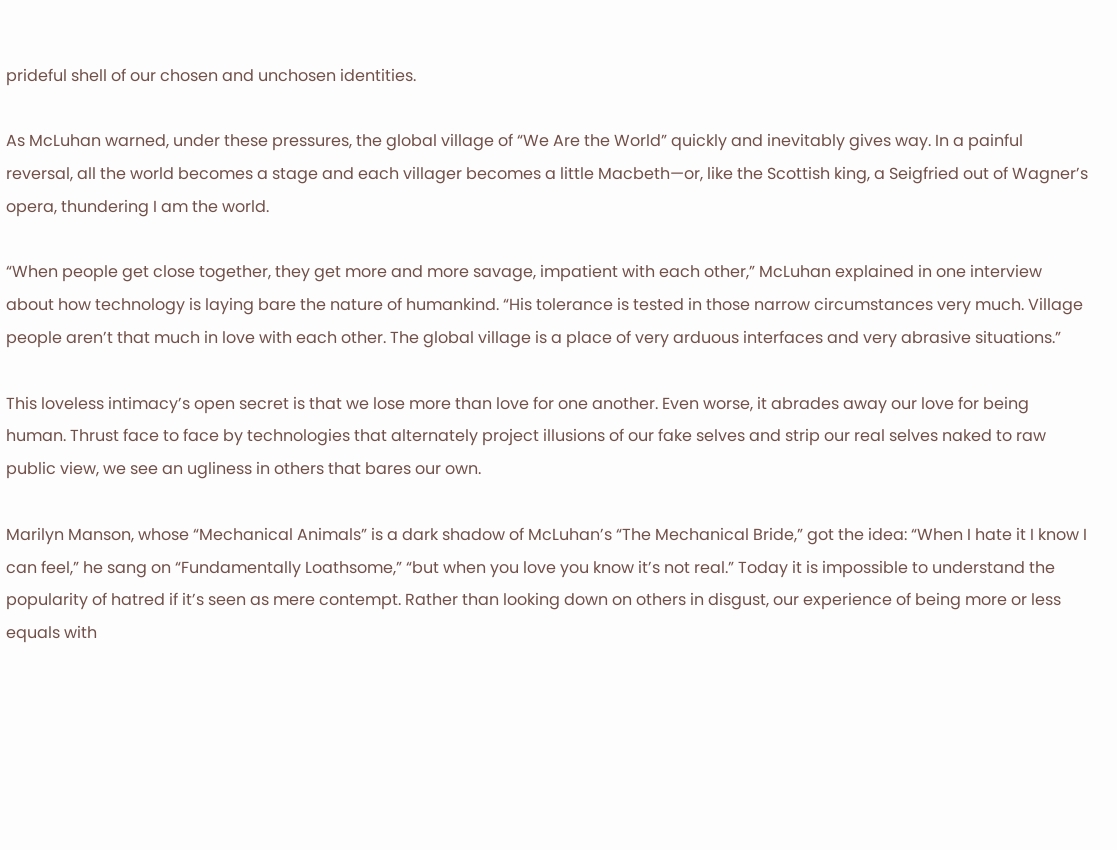prideful shell of our chosen and unchosen identities.

As McLuhan warned, under these pressures, the global village of “We Are the World” quickly and inevitably gives way. In a painful reversal, all the world becomes a stage and each villager becomes a little Macbeth—or, like the Scottish king, a Seigfried out of Wagner’s opera, thundering I am the world.

“When people get close together, they get more and more savage, impatient with each other,” McLuhan explained in one interview about how technology is laying bare the nature of humankind. “His tolerance is tested in those narrow circumstances very much. Village people aren’t that much in love with each other. The global village is a place of very arduous interfaces and very abrasive situations.”

This loveless intimacy’s open secret is that we lose more than love for one another. Even worse, it abrades away our love for being human. Thrust face to face by technologies that alternately project illusions of our fake selves and strip our real selves naked to raw public view, we see an ugliness in others that bares our own.

Marilyn Manson, whose “Mechanical Animals” is a dark shadow of McLuhan’s “The Mechanical Bride,” got the idea: “When I hate it I know I can feel,” he sang on “Fundamentally Loathsome,” “but when you love you know it’s not real.” Today it is impossible to understand the popularity of hatred if it’s seen as mere contempt. Rather than looking down on others in disgust, our experience of being more or less equals with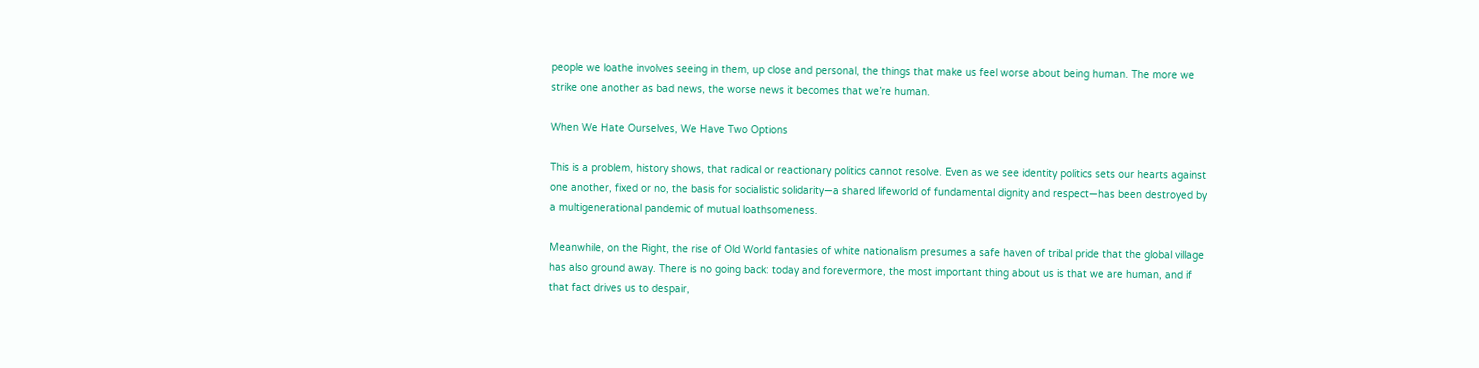people we loathe involves seeing in them, up close and personal, the things that make us feel worse about being human. The more we strike one another as bad news, the worse news it becomes that we’re human.

When We Hate Ourselves, We Have Two Options

This is a problem, history shows, that radical or reactionary politics cannot resolve. Even as we see identity politics sets our hearts against one another, fixed or no, the basis for socialistic solidarity—a shared lifeworld of fundamental dignity and respect—has been destroyed by a multigenerational pandemic of mutual loathsomeness.

Meanwhile, on the Right, the rise of Old World fantasies of white nationalism presumes a safe haven of tribal pride that the global village has also ground away. There is no going back: today and forevermore, the most important thing about us is that we are human, and if that fact drives us to despair,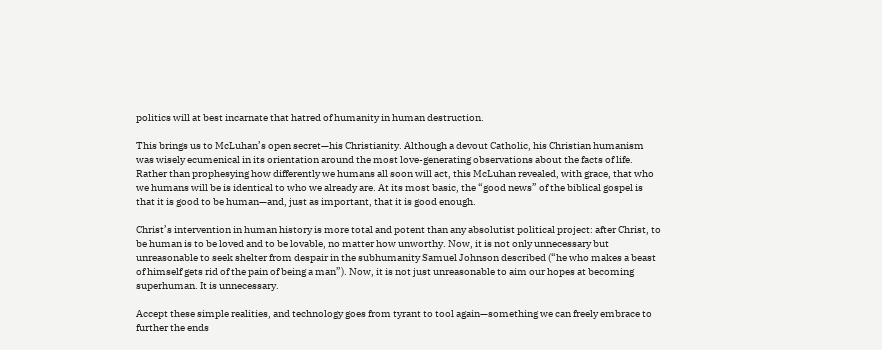politics will at best incarnate that hatred of humanity in human destruction.

This brings us to McLuhan’s open secret—his Christianity. Although a devout Catholic, his Christian humanism was wisely ecumenical in its orientation around the most love-generating observations about the facts of life. Rather than prophesying how differently we humans all soon will act, this McLuhan revealed, with grace, that who we humans will be is identical to who we already are. At its most basic, the “good news” of the biblical gospel is that it is good to be human—and, just as important, that it is good enough.

Christ’s intervention in human history is more total and potent than any absolutist political project: after Christ, to be human is to be loved and to be lovable, no matter how unworthy. Now, it is not only unnecessary but unreasonable to seek shelter from despair in the subhumanity Samuel Johnson described (“he who makes a beast of himself gets rid of the pain of being a man”). Now, it is not just unreasonable to aim our hopes at becoming superhuman. It is unnecessary.

Accept these simple realities, and technology goes from tyrant to tool again—something we can freely embrace to further the ends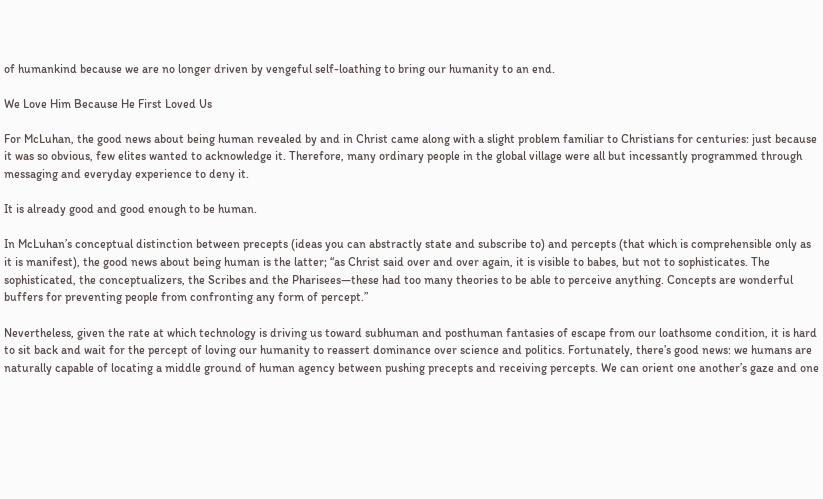of humankind because we are no longer driven by vengeful self-loathing to bring our humanity to an end.

We Love Him Because He First Loved Us

For McLuhan, the good news about being human revealed by and in Christ came along with a slight problem familiar to Christians for centuries: just because it was so obvious, few elites wanted to acknowledge it. Therefore, many ordinary people in the global village were all but incessantly programmed through messaging and everyday experience to deny it.

It is already good and good enough to be human.

In McLuhan’s conceptual distinction between precepts (ideas you can abstractly state and subscribe to) and percepts (that which is comprehensible only as it is manifest), the good news about being human is the latter; “as Christ said over and over again, it is visible to babes, but not to sophisticates. The sophisticated, the conceptualizers, the Scribes and the Pharisees—these had too many theories to be able to perceive anything. Concepts are wonderful buffers for preventing people from confronting any form of percept.”

Nevertheless, given the rate at which technology is driving us toward subhuman and posthuman fantasies of escape from our loathsome condition, it is hard to sit back and wait for the percept of loving our humanity to reassert dominance over science and politics. Fortunately, there’s good news: we humans are naturally capable of locating a middle ground of human agency between pushing precepts and receiving percepts. We can orient one another’s gaze and one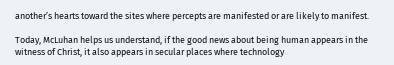another’s hearts toward the sites where percepts are manifested or are likely to manifest.

Today, McLuhan helps us understand, if the good news about being human appears in the witness of Christ, it also appears in secular places where technology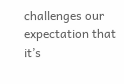challenges our expectation that it’s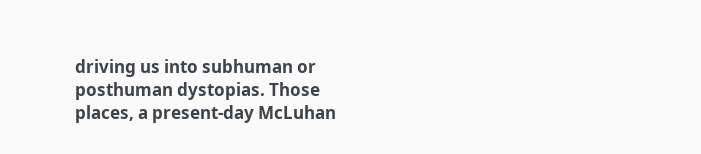driving us into subhuman or posthuman dystopias. Those places, a present-day McLuhan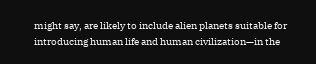might say, are likely to include alien planets suitable for introducing human life and human civilization—in the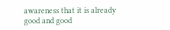awareness that it is already good and good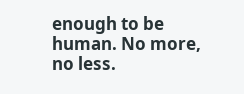enough to be human. No more, no less.